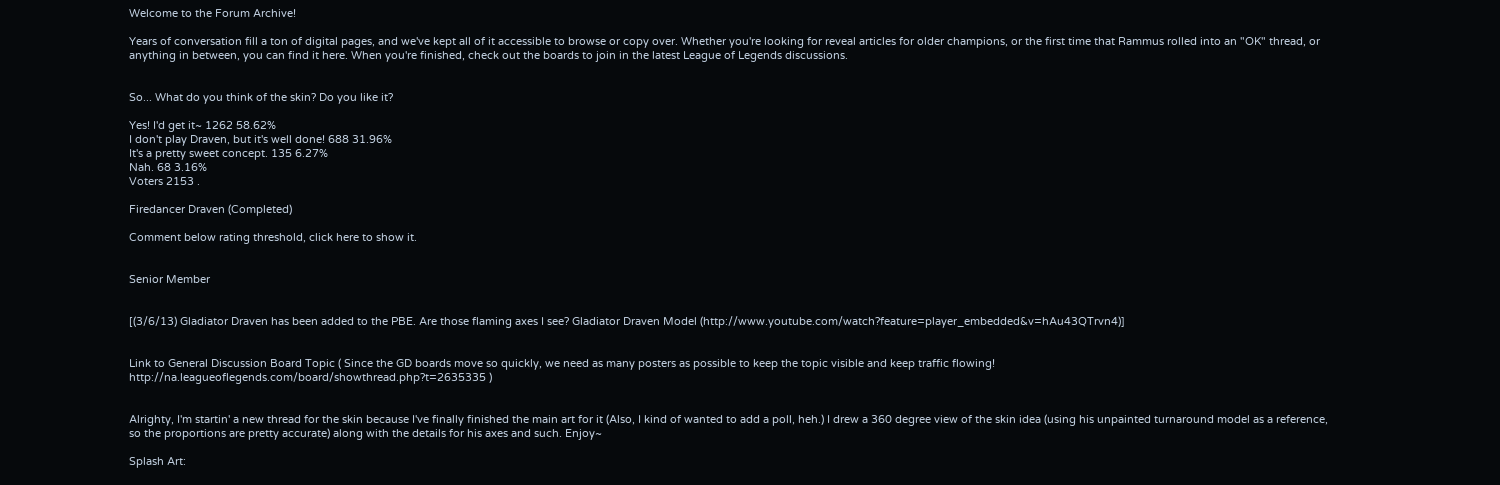Welcome to the Forum Archive!

Years of conversation fill a ton of digital pages, and we've kept all of it accessible to browse or copy over. Whether you're looking for reveal articles for older champions, or the first time that Rammus rolled into an "OK" thread, or anything in between, you can find it here. When you're finished, check out the boards to join in the latest League of Legends discussions.


So... What do you think of the skin? Do you like it?

Yes! I'd get it~ 1262 58.62%
I don't play Draven, but it's well done! 688 31.96%
It's a pretty sweet concept. 135 6.27%
Nah. 68 3.16%
Voters 2153 .

Firedancer Draven (Completed)

Comment below rating threshold, click here to show it.


Senior Member


[(3/6/13) Gladiator Draven has been added to the PBE. Are those flaming axes I see? Gladiator Draven Model (http://www.youtube.com/watch?feature=player_embedded&v=hAu43QTrvn4)]


Link to General Discussion Board Topic ( Since the GD boards move so quickly, we need as many posters as possible to keep the topic visible and keep traffic flowing!
http://na.leagueoflegends.com/board/showthread.php?t=2635335 )


Alrighty, I'm startin' a new thread for the skin because I've finally finished the main art for it (Also, I kind of wanted to add a poll, heh.) I drew a 360 degree view of the skin idea (using his unpainted turnaround model as a reference, so the proportions are pretty accurate) along with the details for his axes and such. Enjoy~

Splash Art: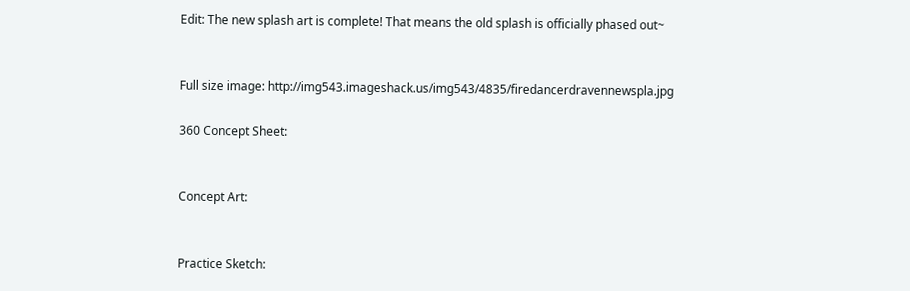Edit: The new splash art is complete! That means the old splash is officially phased out~


Full size image: http://img543.imageshack.us/img543/4835/firedancerdravennewspla.jpg

360 Concept Sheet:


Concept Art:


Practice Sketch: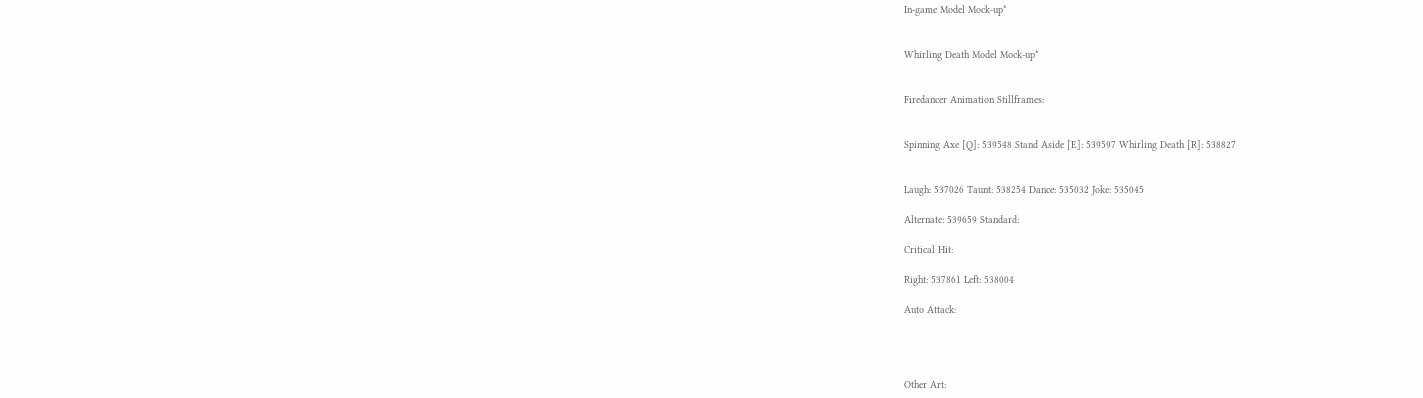In-game Model Mock-up*


Whirling Death Model Mock-up*


Firedancer Animation Stillframes:


Spinning Axe [Q]: 539548 Stand Aside [E]: 539597 Whirling Death [R]: 538827


Laugh: 537026 Taunt: 538254 Dance: 535032 Joke: 535045

Alternate: 539659 Standard:

Critical Hit:

Right: 537861 Left: 538004

Auto Attack:




Other Art: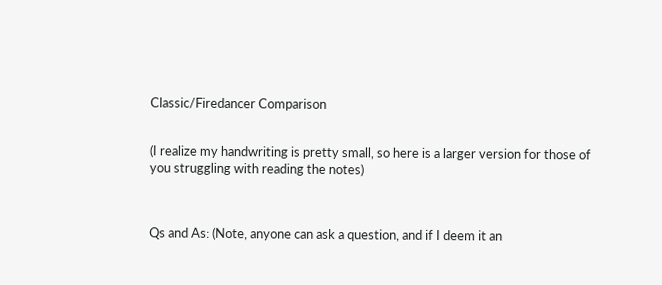Classic/Firedancer Comparison


(I realize my handwriting is pretty small, so here is a larger version for those of you struggling with reading the notes)



Qs and As: (Note, anyone can ask a question, and if I deem it an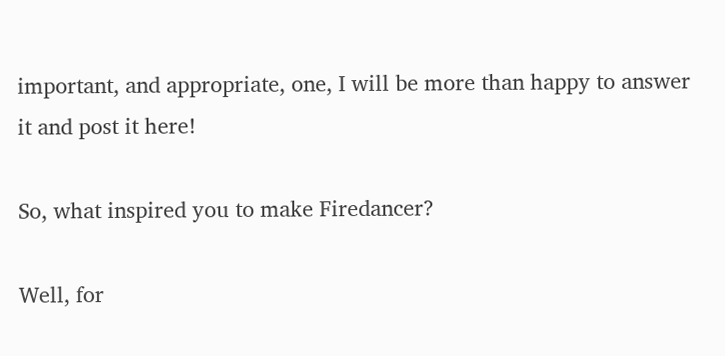important, and appropriate, one, I will be more than happy to answer it and post it here!

So, what inspired you to make Firedancer?

Well, for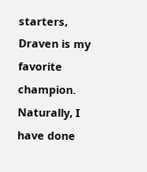starters, Draven is my favorite champion. Naturally, I have done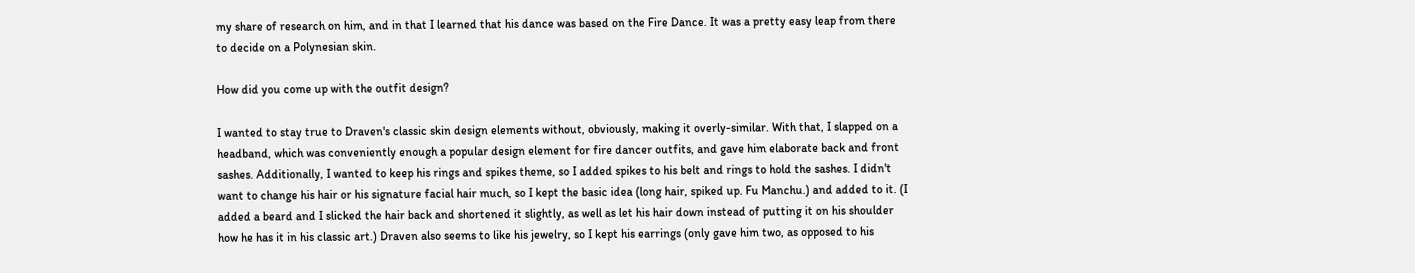my share of research on him, and in that I learned that his dance was based on the Fire Dance. It was a pretty easy leap from there to decide on a Polynesian skin.

How did you come up with the outfit design?

I wanted to stay true to Draven's classic skin design elements without, obviously, making it overly-similar. With that, I slapped on a headband, which was conveniently enough a popular design element for fire dancer outfits, and gave him elaborate back and front sashes. Additionally, I wanted to keep his rings and spikes theme, so I added spikes to his belt and rings to hold the sashes. I didn't want to change his hair or his signature facial hair much, so I kept the basic idea (long hair, spiked up. Fu Manchu.) and added to it. (I added a beard and I slicked the hair back and shortened it slightly, as well as let his hair down instead of putting it on his shoulder how he has it in his classic art.) Draven also seems to like his jewelry, so I kept his earrings (only gave him two, as opposed to his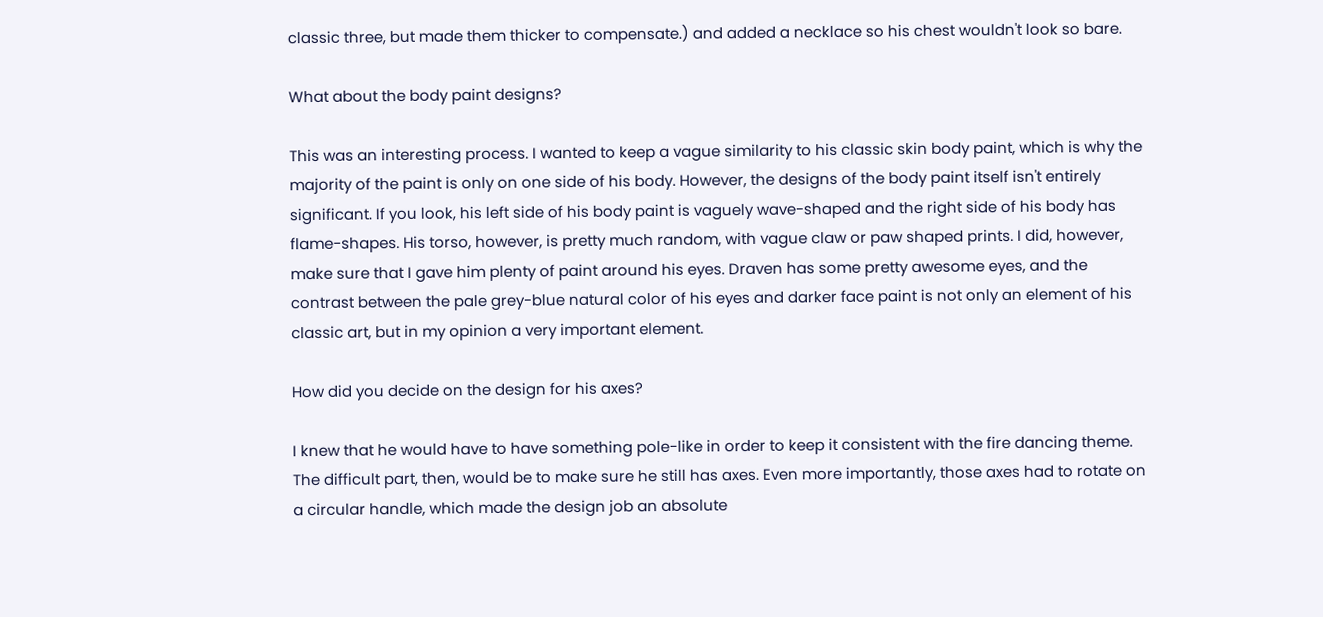classic three, but made them thicker to compensate.) and added a necklace so his chest wouldn't look so bare.

What about the body paint designs?

This was an interesting process. I wanted to keep a vague similarity to his classic skin body paint, which is why the majority of the paint is only on one side of his body. However, the designs of the body paint itself isn't entirely significant. If you look, his left side of his body paint is vaguely wave-shaped and the right side of his body has flame-shapes. His torso, however, is pretty much random, with vague claw or paw shaped prints. I did, however, make sure that I gave him plenty of paint around his eyes. Draven has some pretty awesome eyes, and the contrast between the pale grey-blue natural color of his eyes and darker face paint is not only an element of his classic art, but in my opinion a very important element.

How did you decide on the design for his axes?

I knew that he would have to have something pole-like in order to keep it consistent with the fire dancing theme. The difficult part, then, would be to make sure he still has axes. Even more importantly, those axes had to rotate on a circular handle, which made the design job an absolute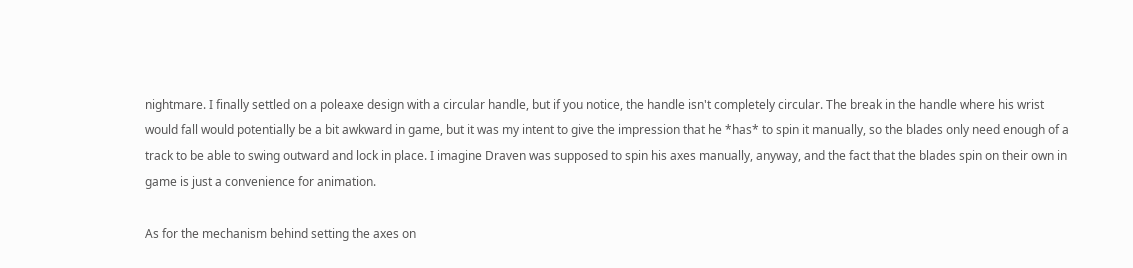nightmare. I finally settled on a poleaxe design with a circular handle, but if you notice, the handle isn't completely circular. The break in the handle where his wrist would fall would potentially be a bit awkward in game, but it was my intent to give the impression that he *has* to spin it manually, so the blades only need enough of a track to be able to swing outward and lock in place. I imagine Draven was supposed to spin his axes manually, anyway, and the fact that the blades spin on their own in game is just a convenience for animation.

As for the mechanism behind setting the axes on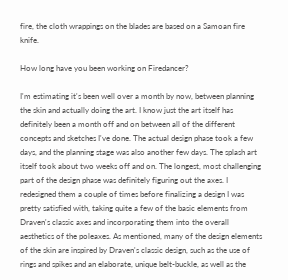fire, the cloth wrappings on the blades are based on a Samoan fire knife.

How long have you been working on Firedancer?

I'm estimating it's been well over a month by now, between planning the skin and actually doing the art. I know just the art itself has definitely been a month off and on between all of the different concepts and sketches I've done. The actual design phase took a few days, and the planning stage was also another few days. The splash art itself took about two weeks off and on. The longest, most challenging part of the design phase was definitely figuring out the axes. I redesigned them a couple of times before finalizing a design I was pretty satisfied with, taking quite a few of the basic elements from Draven's classic axes and incorporating them into the overall aesthetics of the poleaxes. As mentioned, many of the design elements of the skin are inspired by Draven's classic design, such as the use of rings and spikes and an elaborate, unique belt-buckle, as well as the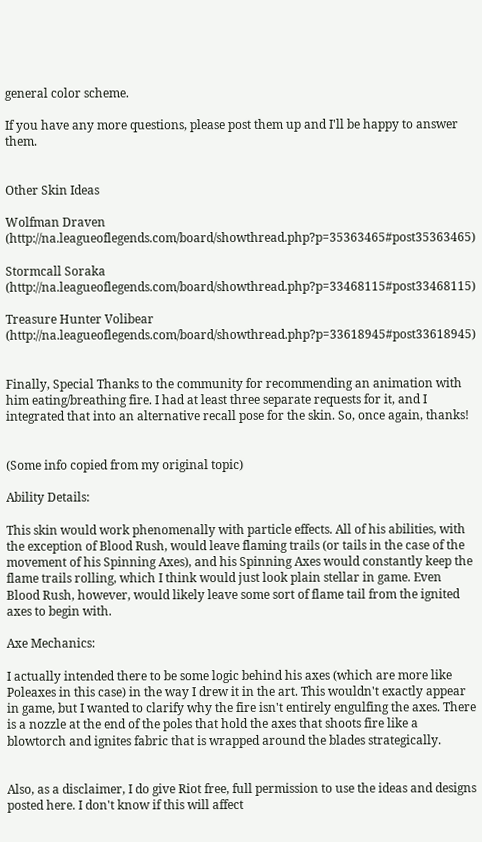general color scheme.

If you have any more questions, please post them up and I'll be happy to answer them.


Other Skin Ideas

Wolfman Draven (http://na.leagueoflegends.com/board/showthread.php?p=35363465#post35363465)

Stormcall Soraka (http://na.leagueoflegends.com/board/showthread.php?p=33468115#post33468115)

Treasure Hunter Volibear (http://na.leagueoflegends.com/board/showthread.php?p=33618945#post33618945)


Finally, Special Thanks to the community for recommending an animation with him eating/breathing fire. I had at least three separate requests for it, and I integrated that into an alternative recall pose for the skin. So, once again, thanks!


(Some info copied from my original topic)

Ability Details:

This skin would work phenomenally with particle effects. All of his abilities, with the exception of Blood Rush, would leave flaming trails (or tails in the case of the movement of his Spinning Axes), and his Spinning Axes would constantly keep the flame trails rolling, which I think would just look plain stellar in game. Even Blood Rush, however, would likely leave some sort of flame tail from the ignited axes to begin with.

Axe Mechanics:

I actually intended there to be some logic behind his axes (which are more like Poleaxes in this case) in the way I drew it in the art. This wouldn't exactly appear in game, but I wanted to clarify why the fire isn't entirely engulfing the axes. There is a nozzle at the end of the poles that hold the axes that shoots fire like a blowtorch and ignites fabric that is wrapped around the blades strategically.


Also, as a disclaimer, I do give Riot free, full permission to use the ideas and designs posted here. I don't know if this will affect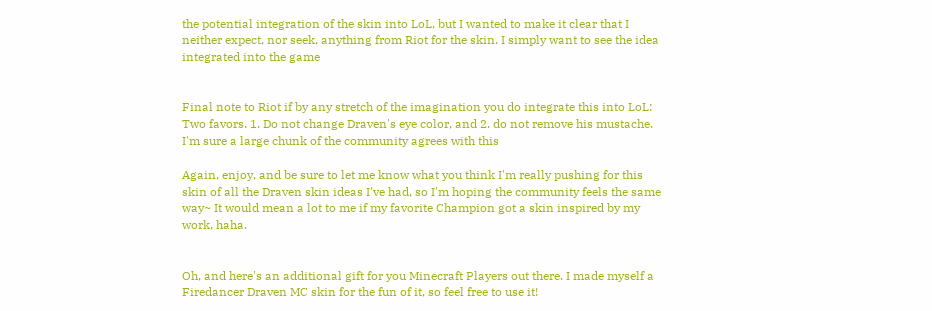the potential integration of the skin into LoL, but I wanted to make it clear that I neither expect, nor seek, anything from Riot for the skin. I simply want to see the idea integrated into the game


Final note to Riot if by any stretch of the imagination you do integrate this into LoL: Two favors. 1. Do not change Draven's eye color, and 2. do not remove his mustache. I'm sure a large chunk of the community agrees with this

Again, enjoy, and be sure to let me know what you think I'm really pushing for this skin of all the Draven skin ideas I've had, so I'm hoping the community feels the same way~ It would mean a lot to me if my favorite Champion got a skin inspired by my work, haha.


Oh, and here's an additional gift for you Minecraft Players out there. I made myself a Firedancer Draven MC skin for the fun of it, so feel free to use it!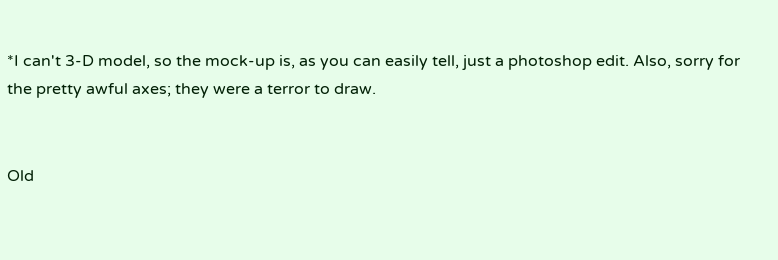*I can't 3-D model, so the mock-up is, as you can easily tell, just a photoshop edit. Also, sorry for the pretty awful axes; they were a terror to draw.


Old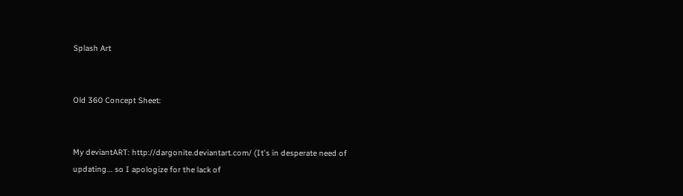Splash Art


Old 360 Concept Sheet:


My deviantART: http://dargonite.deviantart.com/ (It's in desperate need of updating... so I apologize for the lack of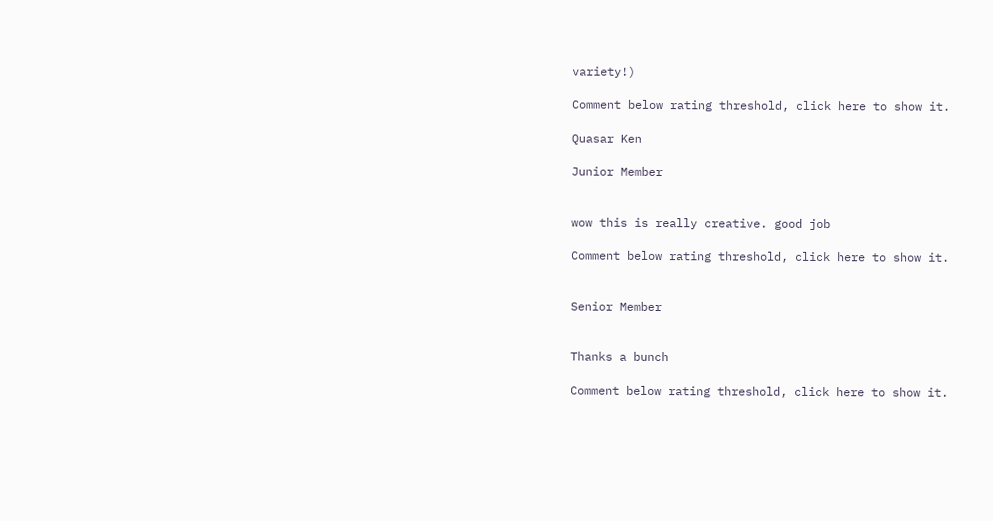variety!)

Comment below rating threshold, click here to show it.

Quasar Ken

Junior Member


wow this is really creative. good job

Comment below rating threshold, click here to show it.


Senior Member


Thanks a bunch

Comment below rating threshold, click here to show it.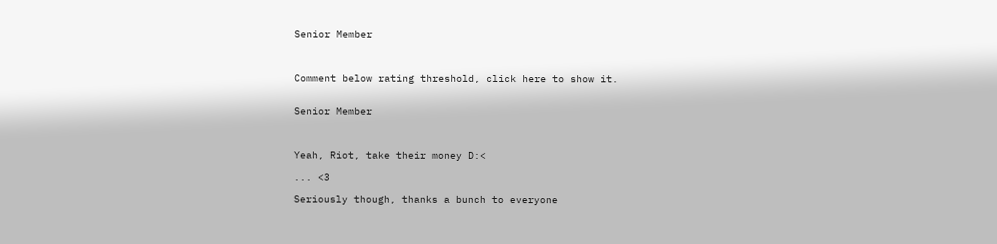Senior Member



Comment below rating threshold, click here to show it.


Senior Member



Yeah, Riot, take their money D:<

... <3

Seriously though, thanks a bunch to everyone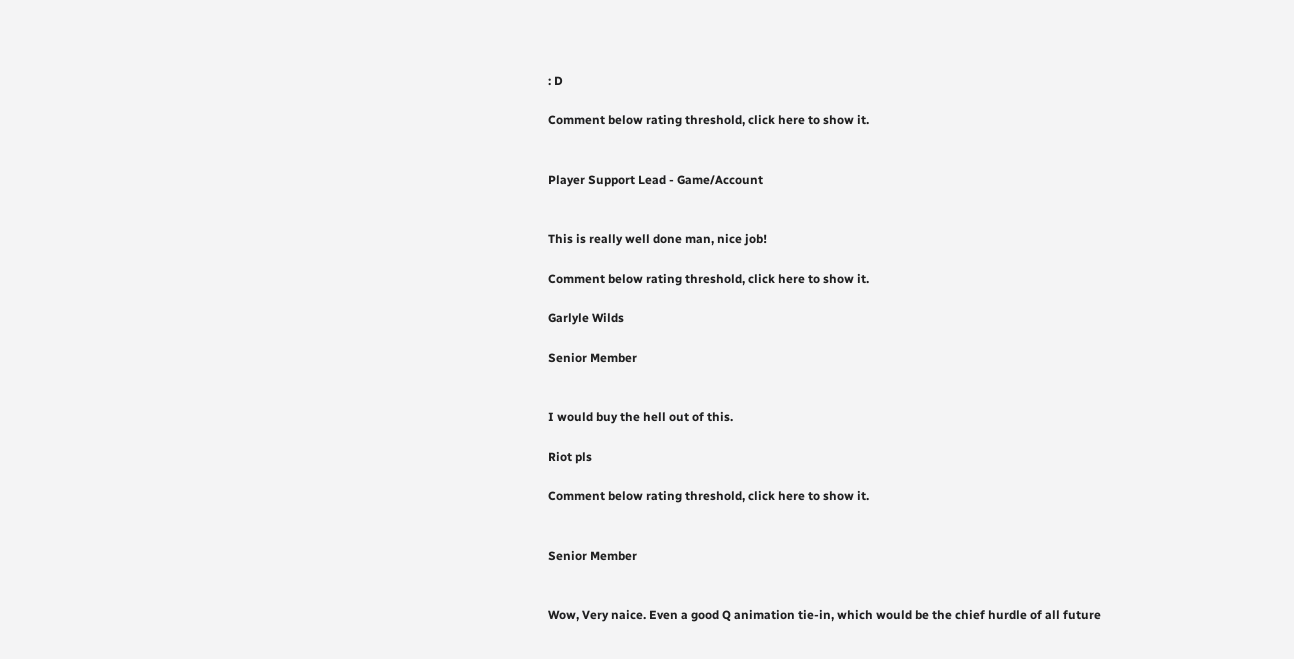: D

Comment below rating threshold, click here to show it.


Player Support Lead - Game/Account


This is really well done man, nice job!

Comment below rating threshold, click here to show it.

Garlyle Wilds

Senior Member


I would buy the hell out of this.

Riot pls

Comment below rating threshold, click here to show it.


Senior Member


Wow, Very naice. Even a good Q animation tie-in, which would be the chief hurdle of all future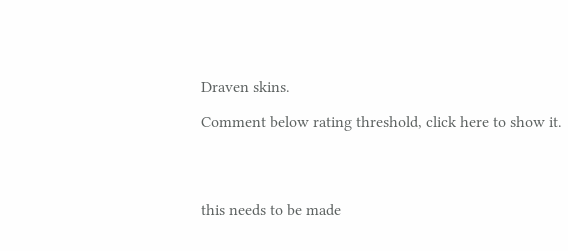Draven skins.

Comment below rating threshold, click here to show it.




this needs to be made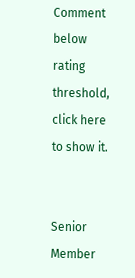Comment below rating threshold, click here to show it.


Senior Member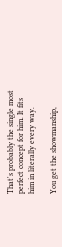That's probably the single most perfect concept for him. It fits him in literally every way.

You get the showmanship,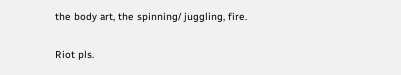the body art, the spinning/ juggling, fire.

Riot pls.